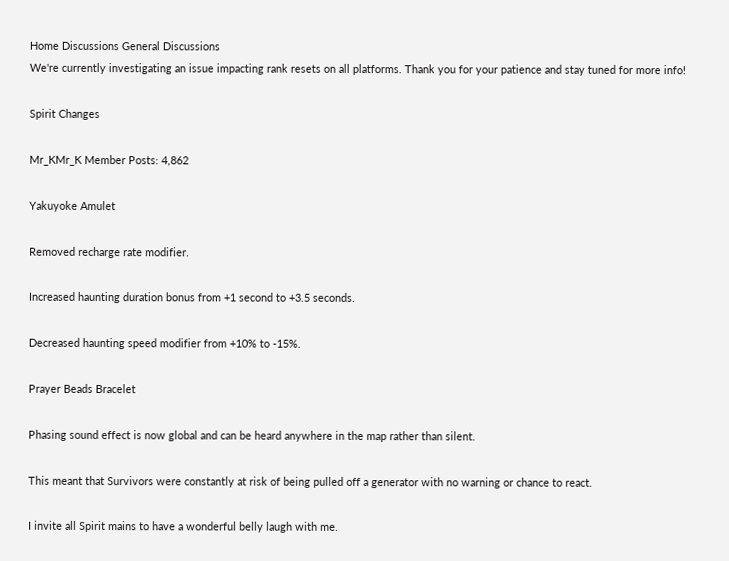Home Discussions General Discussions
We're currently investigating an issue impacting rank resets on all platforms. Thank you for your patience and stay tuned for more info!

Spirit Changes

Mr_KMr_K Member Posts: 4,862

Yakuyoke Amulet

Removed recharge rate modifier.

Increased haunting duration bonus from +1 second to +3.5 seconds.

Decreased haunting speed modifier from +10% to -15%.

Prayer Beads Bracelet

Phasing sound effect is now global and can be heard anywhere in the map rather than silent.

This meant that Survivors were constantly at risk of being pulled off a generator with no warning or chance to react.

I invite all Spirit mains to have a wonderful belly laugh with me.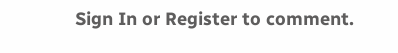Sign In or Register to comment.